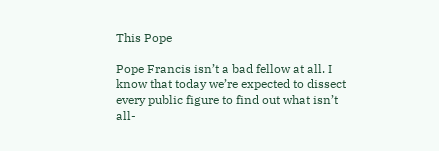This Pope

Pope Francis isn’t a bad fellow at all. I know that today we’re expected to dissect every public figure to find out what isn’t all-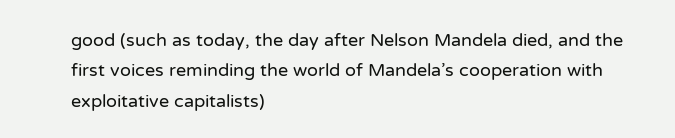good (such as today, the day after Nelson Mandela died, and the first voices reminding the world of Mandela’s cooperation with exploitative capitalists)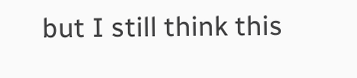but I still think this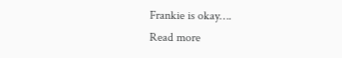Frankie is okay….
Read more